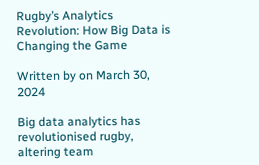Rugby’s Analytics Revolution: How Big Data is Changing the Game

Written by on March 30, 2024

Big data analytics has revolutionised rugby, altering team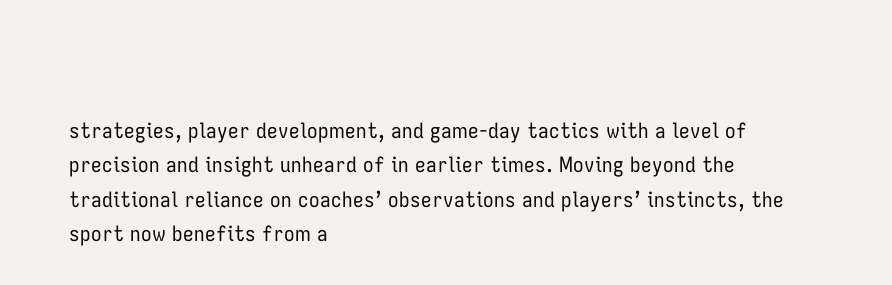strategies, player development, and game-day tactics with a level of precision and insight unheard of in earlier times. Moving beyond the traditional reliance on coaches’ observations and players’ instincts, the sport now benefits from a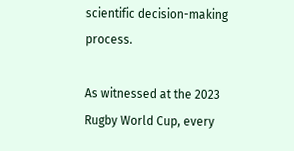scientific decision-making process.

As witnessed at the 2023 Rugby World Cup, every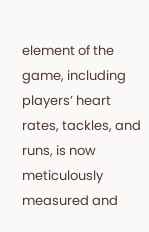element of the game, including players’ heart rates, tackles, and runs, is now meticulously measured and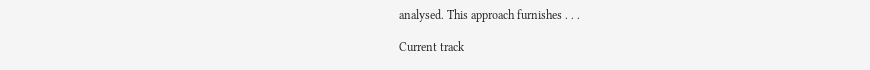analysed. This approach furnishes . . .

Current track